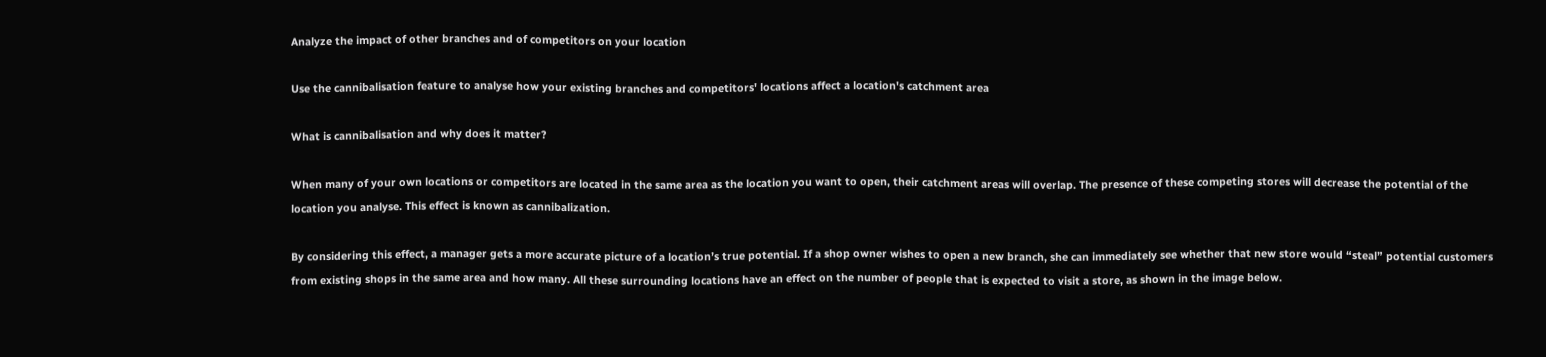Analyze the impact of other branches and of competitors on your location

Use the cannibalisation feature to analyse how your existing branches and competitors' locations affect a location's catchment area

What is cannibalisation and why does it matter?

When many of your own locations or competitors are located in the same area as the location you want to open, their catchment areas will overlap. The presence of these competing stores will decrease the potential of the location you analyse. This effect is known as cannibalization.

By considering this effect, a manager gets a more accurate picture of a location’s true potential. If a shop owner wishes to open a new branch, she can immediately see whether that new store would “steal” potential customers from existing shops in the same area and how many. All these surrounding locations have an effect on the number of people that is expected to visit a store, as shown in the image below.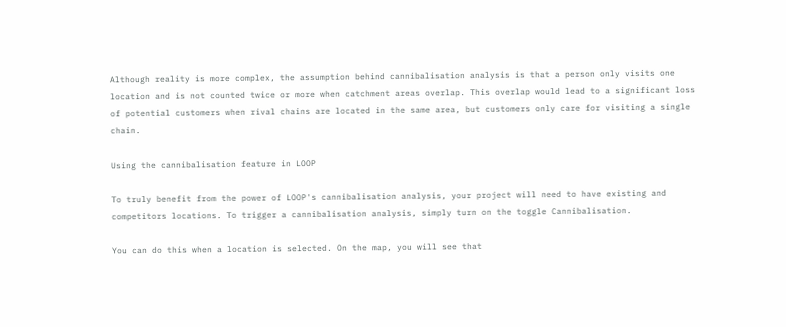Although reality is more complex, the assumption behind cannibalisation analysis is that a person only visits one location and is not counted twice or more when catchment areas overlap. This overlap would lead to a significant loss of potential customers when rival chains are located in the same area, but customers only care for visiting a single chain.

Using the cannibalisation feature in LOOP

To truly benefit from the power of LOOP's cannibalisation analysis, your project will need to have existing and competitors locations. To trigger a cannibalisation analysis, simply turn on the toggle Cannibalisation.

You can do this when a location is selected. On the map, you will see that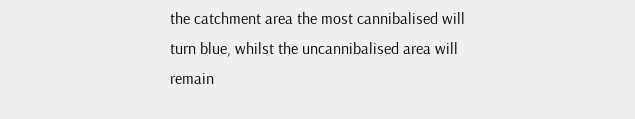the catchment area the most cannibalised will turn blue, whilst the uncannibalised area will remain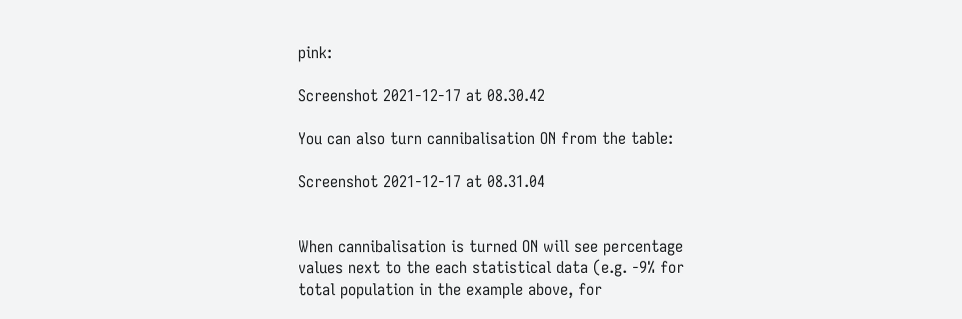pink:

Screenshot 2021-12-17 at 08.30.42

You can also turn cannibalisation ON from the table:

Screenshot 2021-12-17 at 08.31.04


When cannibalisation is turned ON will see percentage values next to the each statistical data (e.g. -9% for total population in the example above, for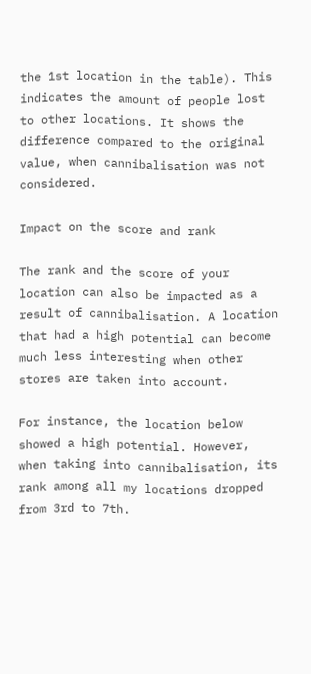the 1st location in the table). This indicates the amount of people lost to other locations. It shows the difference compared to the original value, when cannibalisation was not considered.

Impact on the score and rank

The rank and the score of your location can also be impacted as a result of cannibalisation. A location that had a high potential can become much less interesting when other stores are taken into account.

For instance, the location below showed a high potential. However, when taking into cannibalisation, its rank among all my locations dropped from 3rd to 7th.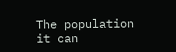The population it can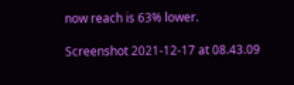now reach is 63% lower.

Screenshot 2021-12-17 at 08.43.09